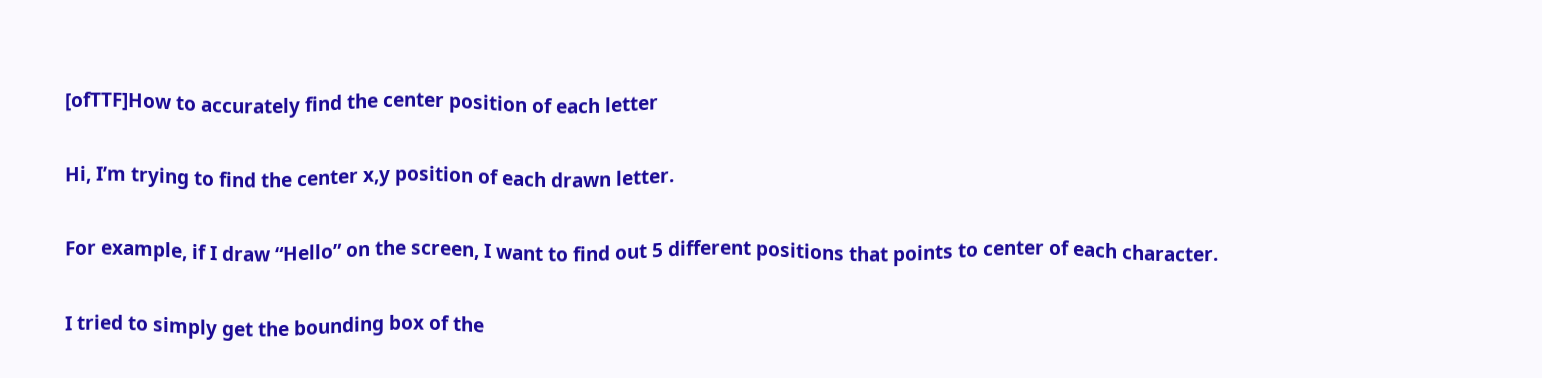[ofTTF]How to accurately find the center position of each letter

Hi, I’m trying to find the center x,y position of each drawn letter.

For example, if I draw “Hello” on the screen, I want to find out 5 different positions that points to center of each character.

I tried to simply get the bounding box of the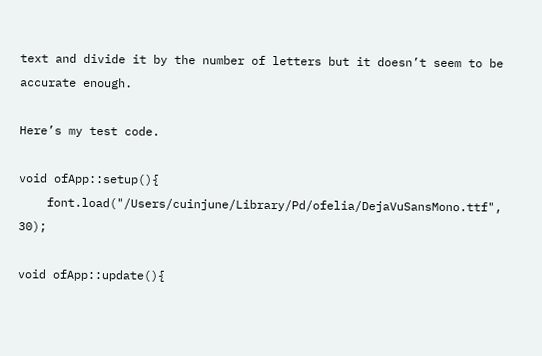text and divide it by the number of letters but it doesn’t seem to be accurate enough.

Here’s my test code.

void ofApp::setup(){
    font.load("/Users/cuinjune/Library/Pd/ofelia/DejaVuSansMono.ttf", 30);

void ofApp::update(){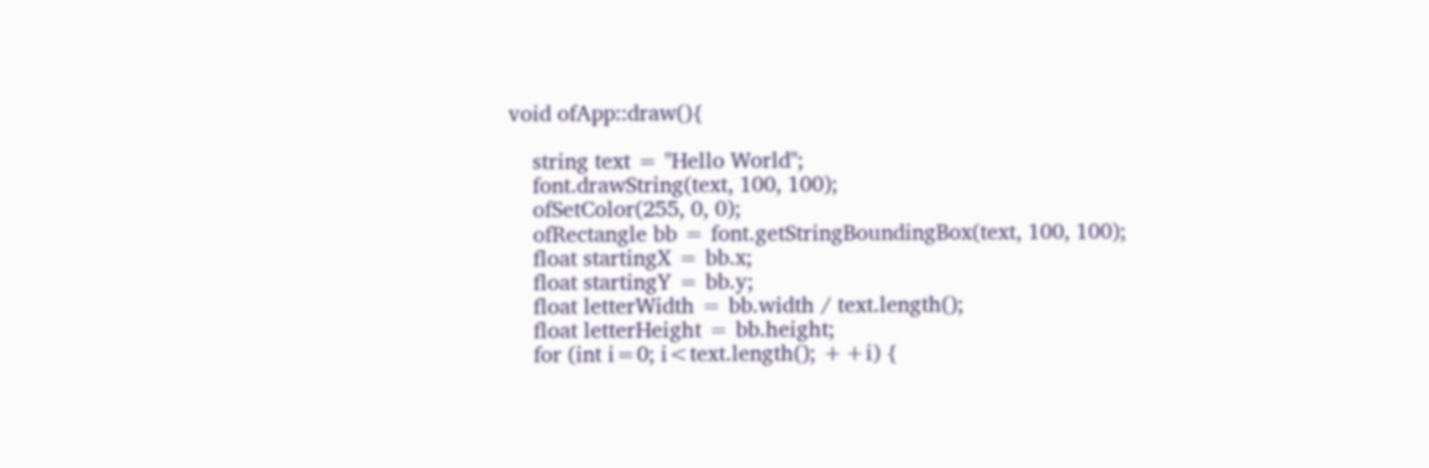void ofApp::draw(){

    string text = "Hello World";
    font.drawString(text, 100, 100);
    ofSetColor(255, 0, 0);
    ofRectangle bb = font.getStringBoundingBox(text, 100, 100);
    float startingX = bb.x;
    float startingY = bb.y;
    float letterWidth = bb.width / text.length();
    float letterHeight = bb.height;
    for (int i=0; i<text.length(); ++i) {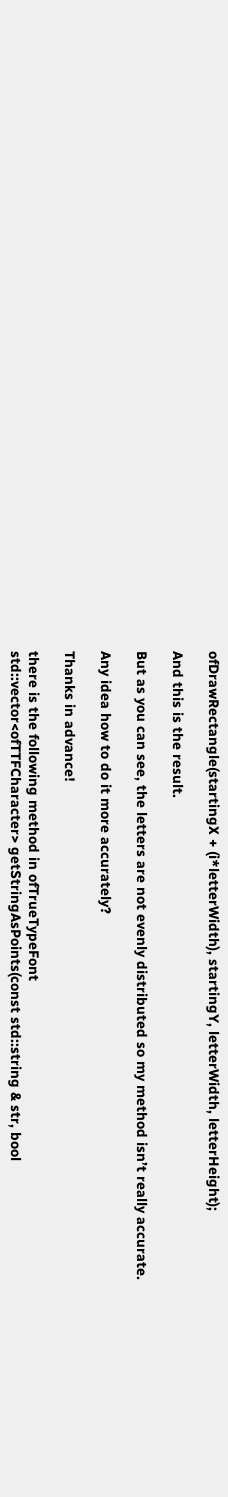ofDrawRectangle(startingX + (i*letterWidth), startingY, letterWidth, letterHeight);

And this is the result.

But as you can see, the letters are not evenly distributed so my method isn’t really accurate.

Any idea how to do it more accurately?

Thanks in advance!

there is the following method in ofTrueTypeFont
std::vector<ofTTFCharacter> getStringAsPoints(const std::string & str, bool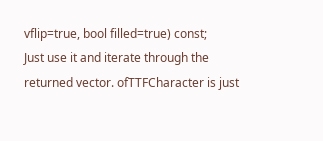vflip=true, bool filled=true) const;
Just use it and iterate through the returned vector. ofTTFCharacter is just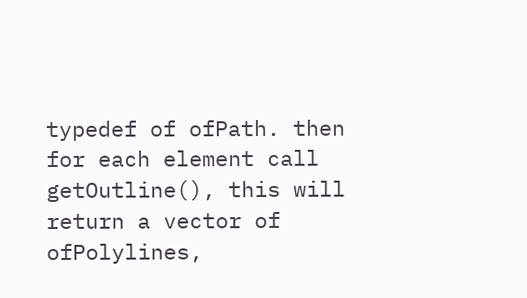typedef of ofPath. then for each element call getOutline(), this will return a vector of ofPolylines,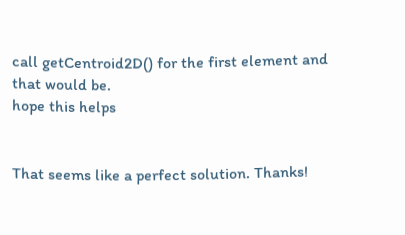call getCentroid2D() for the first element and that would be.
hope this helps


That seems like a perfect solution. Thanks!